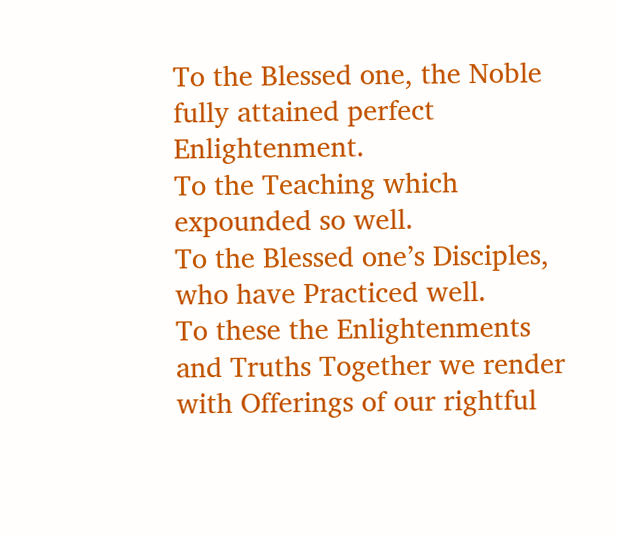To the Blessed one, the Noble fully attained perfect Enlightenment.
To the Teaching which expounded so well.
To the Blessed one’s Disciples, who have Practiced well.
To these the Enlightenments and Truths Together we render with Offerings of our rightful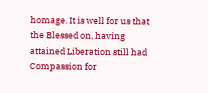homage. It is well for us that the Blessed on, having attained Liberation still had Compassion for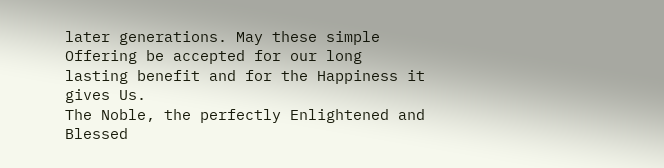later generations. May these simple Offering be accepted for our long lasting benefit and for the Happiness it gives Us.
The Noble, the perfectly Enlightened and Blessed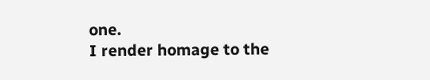one.
I render homage to the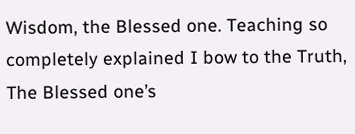Wisdom, the Blessed one. Teaching so completely explained I bow to the Truth, The Blessed one’s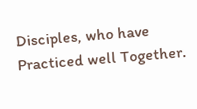Disciples, who have Practiced well Together.